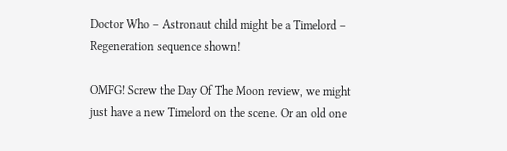Doctor Who – Astronaut child might be a Timelord – Regeneration sequence shown!

OMFG! Screw the Day Of The Moon review, we might just have a new Timelord on the scene. Or an old one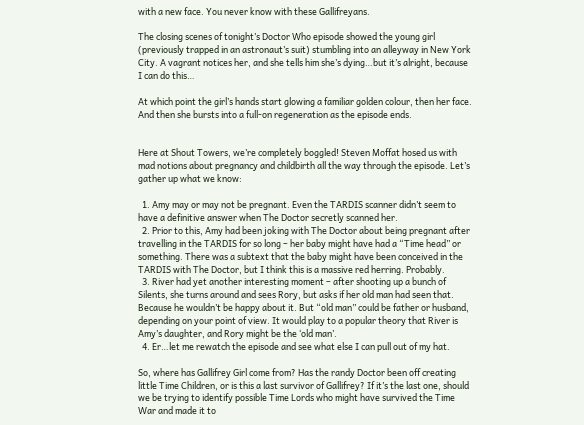with a new face. You never know with these Gallifreyans.

The closing scenes of tonight’s Doctor Who episode showed the young girl (previously trapped in an astronaut’s suit) stumbling into an alleyway in New York City. A vagrant notices her, and she tells him she’s dying…but it’s alright, because I can do this…

At which point the girl’s hands start glowing a familiar golden colour, then her face. And then she bursts into a full-on regeneration as the episode ends.


Here at Shout Towers, we’re completely boggled! Steven Moffat hosed us with mad notions about pregnancy and childbirth all the way through the episode. Let’s gather up what we know:

  1. Amy may or may not be pregnant. Even the TARDIS scanner didn’t seem to have a definitive answer when The Doctor secretly scanned her.
  2. Prior to this, Amy had been joking with The Doctor about being pregnant after travelling in the TARDIS for so long – her baby might have had a “Time head” or something. There was a subtext that the baby might have been conceived in the TARDIS with The Doctor, but I think this is a massive red herring. Probably.
  3. River had yet another interesting moment – after shooting up a bunch of Silents, she turns around and sees Rory, but asks if her old man had seen that. Because he wouldn’t be happy about it. But “old man” could be father or husband, depending on your point of view. It would play to a popular theory that River is Amy’s daughter, and Rory might be the ‘old man’.
  4. Er…let me rewatch the episode and see what else I can pull out of my hat.

So, where has Gallifrey Girl come from? Has the randy Doctor been off creating little Time Children, or is this a last survivor of Gallifrey? If it’s the last one, should we be trying to identify possible Time Lords who might have survived the Time War and made it to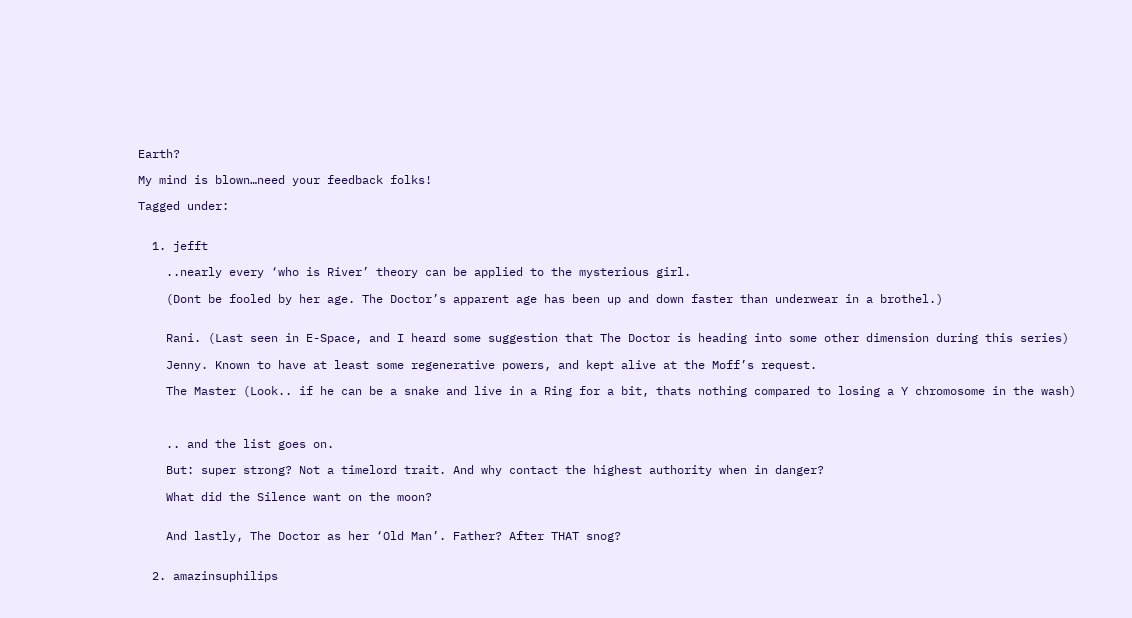Earth?

My mind is blown…need your feedback folks!

Tagged under:


  1. jefft

    ..nearly every ‘who is River’ theory can be applied to the mysterious girl.

    (Dont be fooled by her age. The Doctor’s apparent age has been up and down faster than underwear in a brothel.)


    Rani. (Last seen in E-Space, and I heard some suggestion that The Doctor is heading into some other dimension during this series)

    Jenny. Known to have at least some regenerative powers, and kept alive at the Moff’s request.

    The Master (Look.. if he can be a snake and live in a Ring for a bit, thats nothing compared to losing a Y chromosome in the wash)



    .. and the list goes on.

    But: super strong? Not a timelord trait. And why contact the highest authority when in danger?

    What did the Silence want on the moon?


    And lastly, The Doctor as her ‘Old Man’. Father? After THAT snog?


  2. amazinsuphilips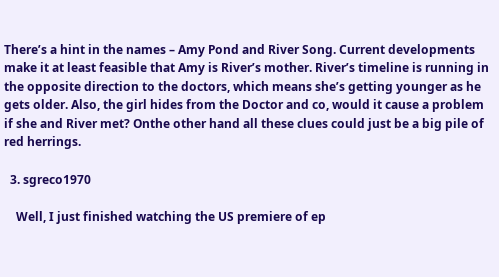There’s a hint in the names – Amy Pond and River Song. Current developments make it at least feasible that Amy is River’s mother. River’s timeline is running in the opposite direction to the doctors, which means she’s getting younger as he gets older. Also, the girl hides from the Doctor and co, would it cause a problem if she and River met? Onthe other hand all these clues could just be a big pile of red herrings.

  3. sgreco1970

    Well, I just finished watching the US premiere of ep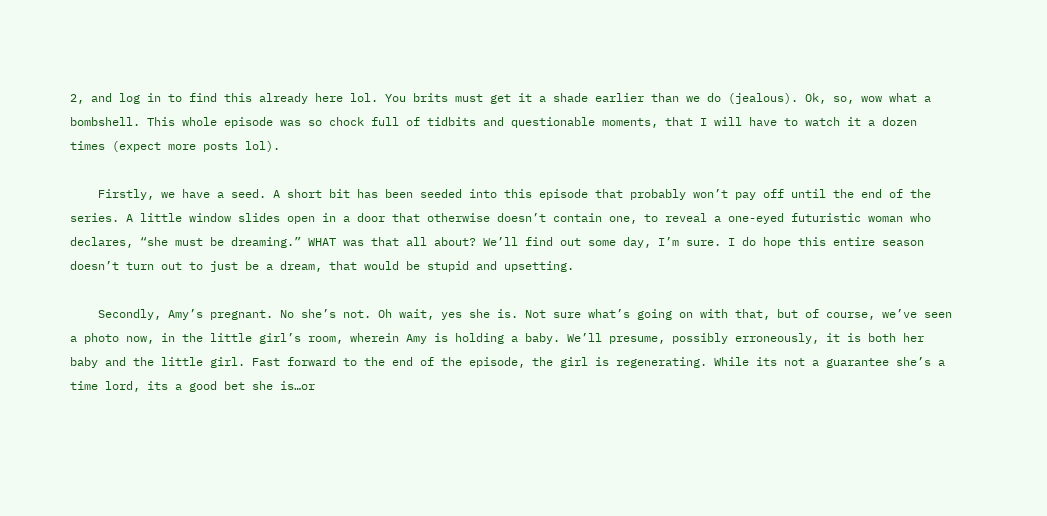2, and log in to find this already here lol. You brits must get it a shade earlier than we do (jealous). Ok, so, wow what a bombshell. This whole episode was so chock full of tidbits and questionable moments, that I will have to watch it a dozen times (expect more posts lol).

    Firstly, we have a seed. A short bit has been seeded into this episode that probably won’t pay off until the end of the series. A little window slides open in a door that otherwise doesn’t contain one, to reveal a one-eyed futuristic woman who declares, “she must be dreaming.” WHAT was that all about? We’ll find out some day, I’m sure. I do hope this entire season doesn’t turn out to just be a dream, that would be stupid and upsetting.

    Secondly, Amy’s pregnant. No she’s not. Oh wait, yes she is. Not sure what’s going on with that, but of course, we’ve seen a photo now, in the little girl’s room, wherein Amy is holding a baby. We’ll presume, possibly erroneously, it is both her baby and the little girl. Fast forward to the end of the episode, the girl is regenerating. While its not a guarantee she’s a time lord, its a good bet she is…or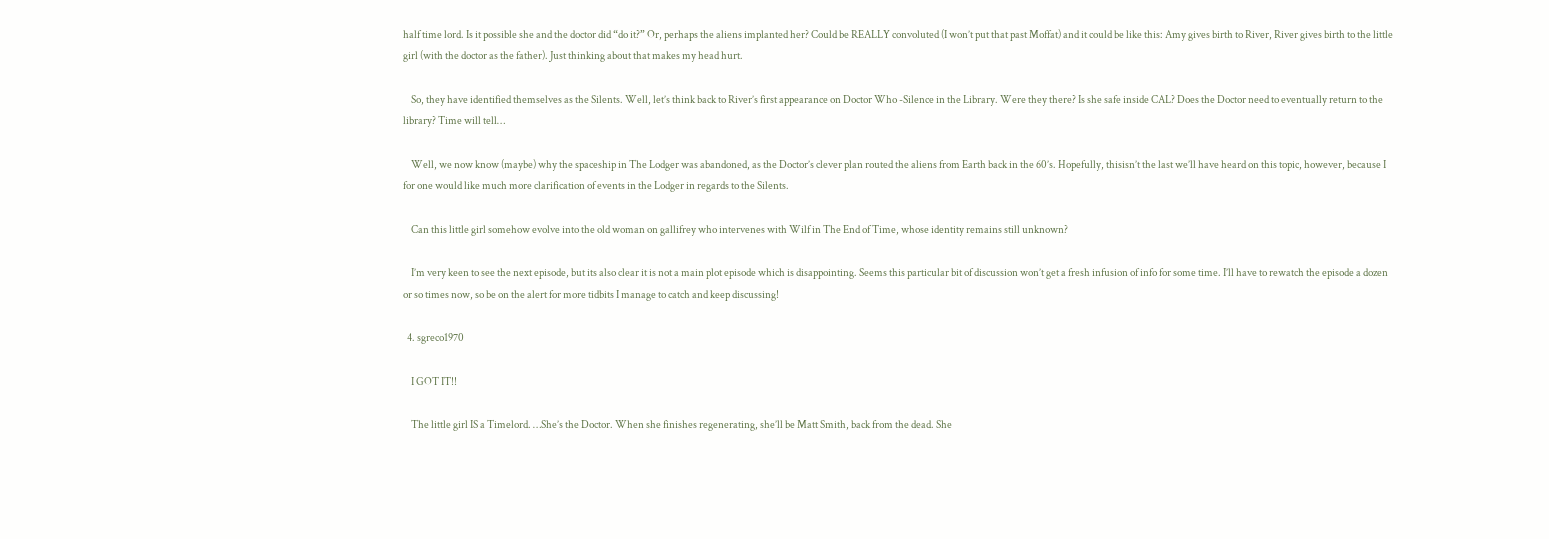half time lord. Is it possible she and the doctor did “do it?” Or, perhaps the aliens implanted her? Could be REALLY convoluted (I won’t put that past Moffat) and it could be like this: Amy gives birth to River, River gives birth to the little girl (with the doctor as the father). Just thinking about that makes my head hurt.

    So, they have identified themselves as the Silents. Well, let’s think back to River’s first appearance on Doctor Who -Silence in the Library. Were they there? Is she safe inside CAL? Does the Doctor need to eventually return to the library? Time will tell…

    Well, we now know (maybe) why the spaceship in The Lodger was abandoned, as the Doctor’s clever plan routed the aliens from Earth back in the 60’s. Hopefully, thisisn’t the last we’ll have heard on this topic, however, because I for one would like much more clarification of events in the Lodger in regards to the Silents.

    Can this little girl somehow evolve into the old woman on gallifrey who intervenes with Wilf in The End of Time, whose identity remains still unknown?

    I’m very keen to see the next episode, but its also clear it is not a main plot episode which is disappointing. Seems this particular bit of discussion won’t get a fresh infusion of info for some time. I’ll have to rewatch the episode a dozen or so times now, so be on the alert for more tidbits I manage to catch and keep discussing!

  4. sgreco1970

    I GOT IT!!

    The little girl IS a Timelord. …She’s the Doctor. When she finishes regenerating, she’ll be Matt Smith, back from the dead. She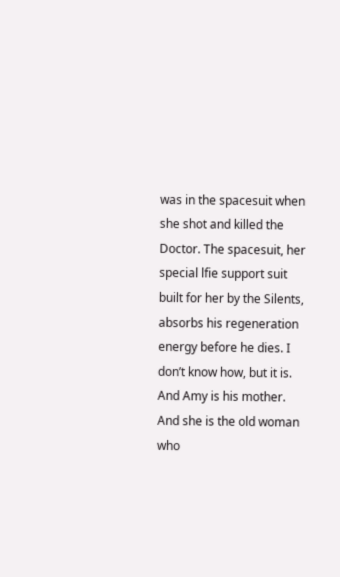was in the spacesuit when she shot and killed the Doctor. The spacesuit, her special lfie support suit built for her by the Silents, absorbs his regeneration energy before he dies. I don’t know how, but it is. And Amy is his mother. And she is the old woman who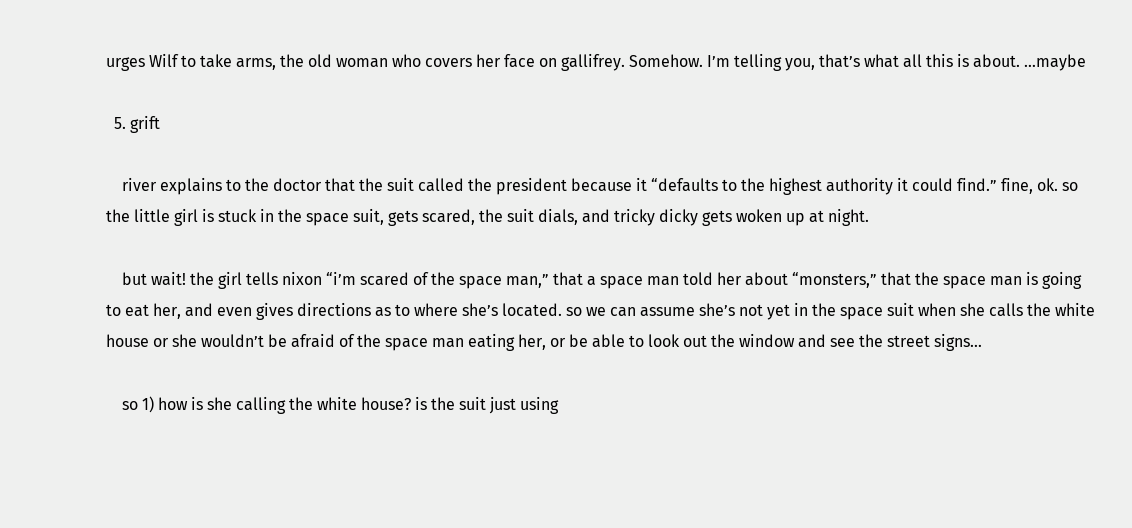urges Wilf to take arms, the old woman who covers her face on gallifrey. Somehow. I’m telling you, that’s what all this is about. …maybe

  5. grift

    river explains to the doctor that the suit called the president because it “defaults to the highest authority it could find.” fine, ok. so the little girl is stuck in the space suit, gets scared, the suit dials, and tricky dicky gets woken up at night.

    but wait! the girl tells nixon “i’m scared of the space man,” that a space man told her about “monsters,” that the space man is going to eat her, and even gives directions as to where she’s located. so we can assume she’s not yet in the space suit when she calls the white house or she wouldn’t be afraid of the space man eating her, or be able to look out the window and see the street signs…

    so 1) how is she calling the white house? is the suit just using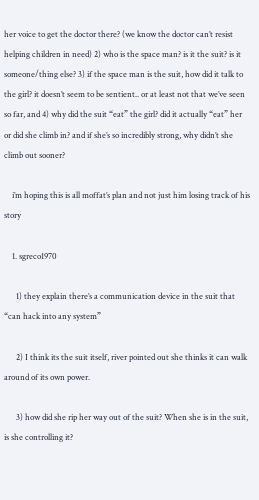her voice to get the doctor there? (we know the doctor can’t resist helping children in need) 2) who is the space man? is it the suit? is it someone/thing else? 3) if the space man is the suit, how did it talk to the girl? it doesn’t seem to be sentient.. or at least not that we’ve seen so far, and 4) why did the suit “eat” the girl? did it actually “eat” her or did she climb in? and if she’s so incredibly strong, why didn’t she climb out sooner?

    i’m hoping this is all moffat’s plan and not just him losing track of his story

    1. sgreco1970

      1) they explain there’s a communication device in the suit that “can hack into any system”

      2) I think its the suit itself, river pointed out she thinks it can walk around of its own power.

      3) how did she rip her way out of the suit? When she is in the suit, is she controlling it?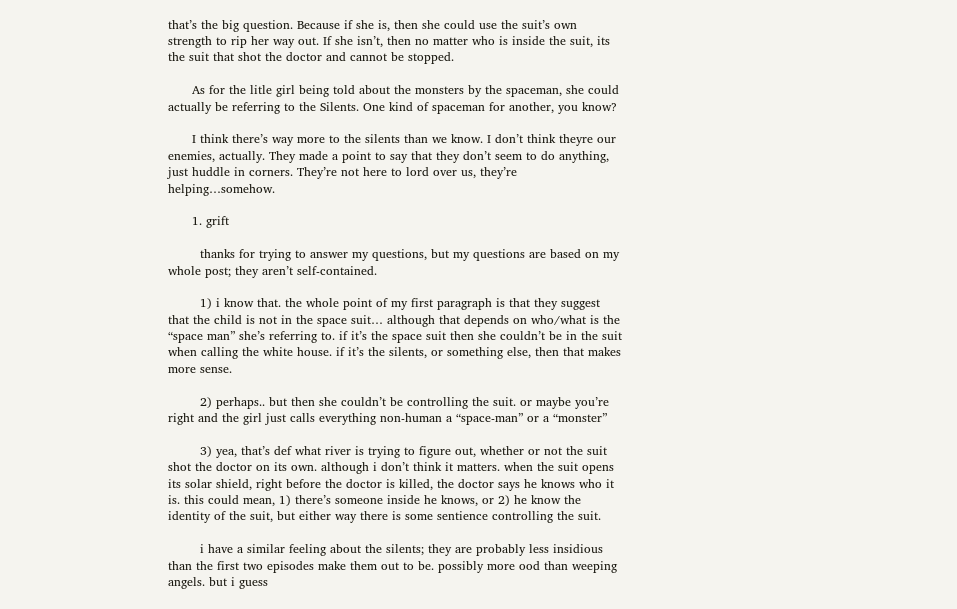that’s the big question. Because if she is, then she could use the suit’s own strength to rip her way out. If she isn’t, then no matter who is inside the suit, its the suit that shot the doctor and cannot be stopped.

      As for the litle girl being told about the monsters by the spaceman, she could actually be referring to the Silents. One kind of spaceman for another, you know?

      I think there’s way more to the silents than we know. I don’t think theyre our enemies, actually. They made a point to say that they don’t seem to do anything, just huddle in corners. They’re not here to lord over us, they’re helping…somehow.

      1. grift

        thanks for trying to answer my questions, but my questions are based on my whole post; they aren’t self-contained.

        1) i know that. the whole point of my first paragraph is that they suggest that the child is not in the space suit… although that depends on who/what is the “space man” she’s referring to. if it’s the space suit then she couldn’t be in the suit when calling the white house. if it’s the silents, or something else, then that makes more sense.

        2) perhaps.. but then she couldn’t be controlling the suit. or maybe you’re right and the girl just calls everything non-human a “space-man” or a “monster”

        3) yea, that’s def what river is trying to figure out, whether or not the suit shot the doctor on its own. although i don’t think it matters. when the suit opens its solar shield, right before the doctor is killed, the doctor says he knows who it is. this could mean, 1) there’s someone inside he knows, or 2) he know the identity of the suit, but either way there is some sentience controlling the suit.

        i have a similar feeling about the silents; they are probably less insidious than the first two episodes make them out to be. possibly more ood than weeping angels. but i guess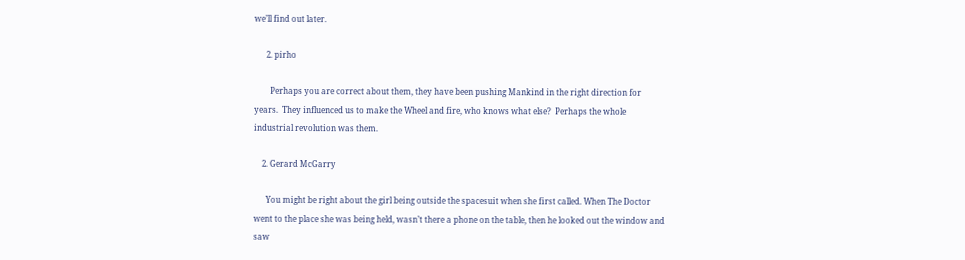we’ll find out later.

      2. pirho

        Perhaps you are correct about them, they have been pushing Mankind in the right direction for years.  They influenced us to make the Wheel and fire, who knows what else?  Perhaps the whole industrial revolution was them.

    2. Gerard McGarry

      You might be right about the girl being outside the spacesuit when she first called. When The Doctor went to the place she was being held, wasn’t there a phone on the table, then he looked out the window and saw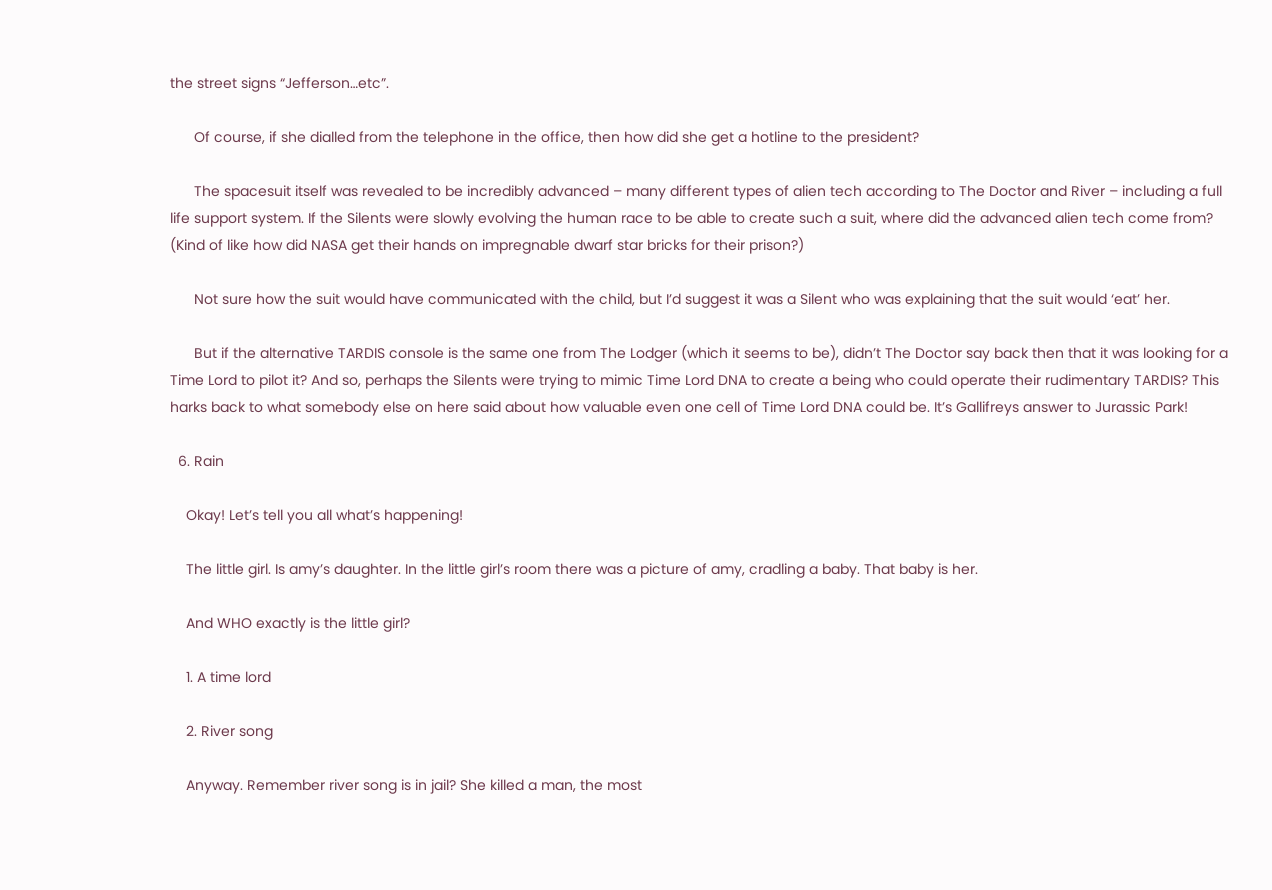the street signs “Jefferson…etc”.

      Of course, if she dialled from the telephone in the office, then how did she get a hotline to the president?

      The spacesuit itself was revealed to be incredibly advanced – many different types of alien tech according to The Doctor and River – including a full life support system. If the Silents were slowly evolving the human race to be able to create such a suit, where did the advanced alien tech come from? (Kind of like how did NASA get their hands on impregnable dwarf star bricks for their prison?)

      Not sure how the suit would have communicated with the child, but I’d suggest it was a Silent who was explaining that the suit would ‘eat’ her.

      But if the alternative TARDIS console is the same one from The Lodger (which it seems to be), didn’t The Doctor say back then that it was looking for a Time Lord to pilot it? And so, perhaps the Silents were trying to mimic Time Lord DNA to create a being who could operate their rudimentary TARDIS? This harks back to what somebody else on here said about how valuable even one cell of Time Lord DNA could be. It’s Gallifreys answer to Jurassic Park!

  6. Rain

    Okay! Let’s tell you all what’s happening!

    The little girl. Is amy’s daughter. In the little girl’s room there was a picture of amy, cradling a baby. That baby is her.

    And WHO exactly is the little girl?

    1. A time lord

    2. River song

    Anyway. Remember river song is in jail? She killed a man, the most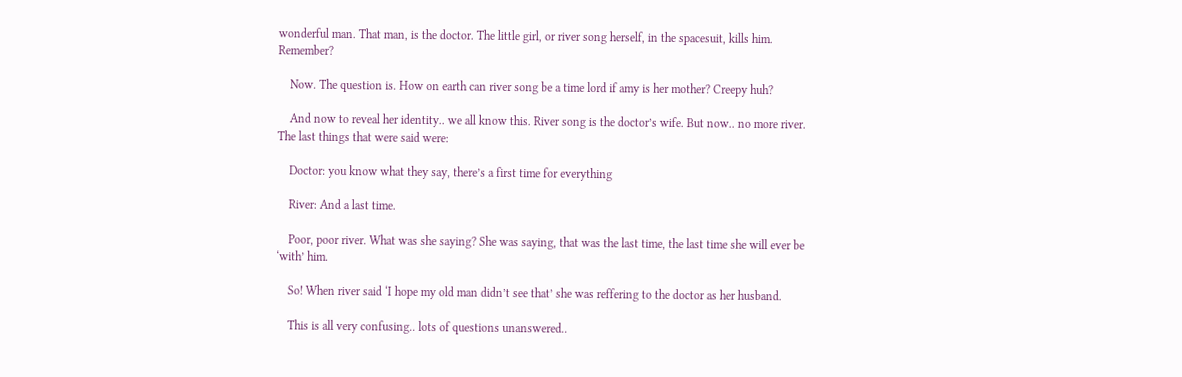wonderful man. That man, is the doctor. The little girl, or river song herself, in the spacesuit, kills him. Remember?

    Now. The question is. How on earth can river song be a time lord if amy is her mother? Creepy huh?

    And now to reveal her identity.. we all know this. River song is the doctor’s wife. But now.. no more river. The last things that were said were:

    Doctor: you know what they say, there’s a first time for everything

    River: And a last time.

    Poor, poor river. What was she saying? She was saying, that was the last time, the last time she will ever be ‘with’ him.

    So! When river said ‘I hope my old man didn’t see that’ she was reffering to the doctor as her husband.

    This is all very confusing.. lots of questions unanswered..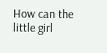How can the little girl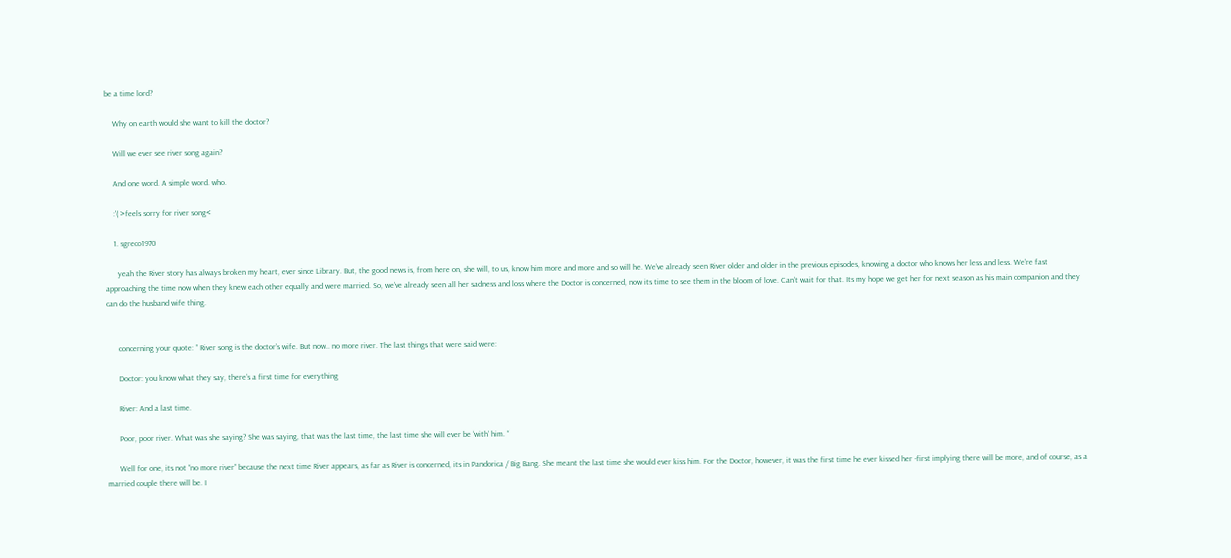be a time lord?

    Why on earth would she want to kill the doctor?

    Will we ever see river song again?

    And one word. A simple word. who.

    :'( >feels sorry for river song<

    1. sgreco1970

      yeah the River story has always broken my heart, ever since Library. But, the good news is, from here on, she will, to us, know him more and more and so will he. We’ve already seen River older and older in the previous episodes, knowing a doctor who knows her less and less. We’re fast approaching the time now when they knew each other equally and were married. So, we’ve already seen all her sadness and loss where the Doctor is concerned, now its time to see them in the bloom of love. Can’t wait for that. Its my hope we get her for next season as his main companion and they can do the husband wife thing.


      concerning your quote: ” River song is the doctor’s wife. But now.. no more river. The last things that were said were:

      Doctor: you know what they say, there’s a first time for everything

      River: And a last time.

      Poor, poor river. What was she saying? She was saying, that was the last time, the last time she will ever be ‘with’ him. “

      Well for one, its not “no more river” because the next time River appears, as far as River is concerned, its in Pandorica / Big Bang. She meant the last time she would ever kiss him. For the Doctor, however, it was the first time he ever kissed her -first implying there will be more, and of course, as a married couple there will be. I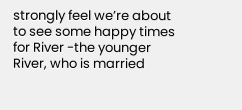strongly feel we’re about to see some happy times for River -the younger River, who is married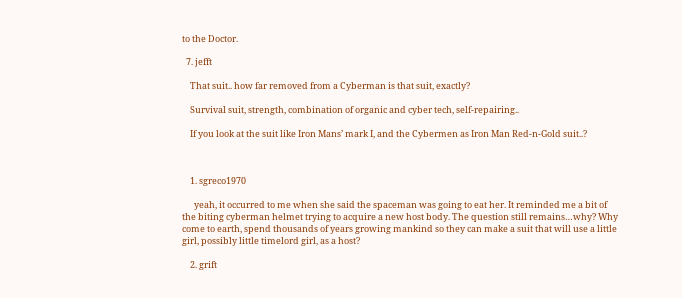to the Doctor.

  7. jefft

    That suit.. how far removed from a Cyberman is that suit, exactly?

    Survival suit, strength, combination of organic and cyber tech, self-repairing..

    If you look at the suit like Iron Mans’ mark I, and the Cybermen as Iron Man Red-n-Gold suit..?



    1. sgreco1970

      yeah, it occurred to me when she said the spaceman was going to eat her. It reminded me a bit of the biting cyberman helmet trying to acquire a new host body. The question still remains…why? Why come to earth, spend thousands of years growing mankind so they can make a suit that will use a little girl, possibly little timelord girl, as a host?

    2. grift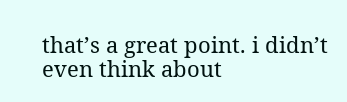that’s a great point. i didn’t even think about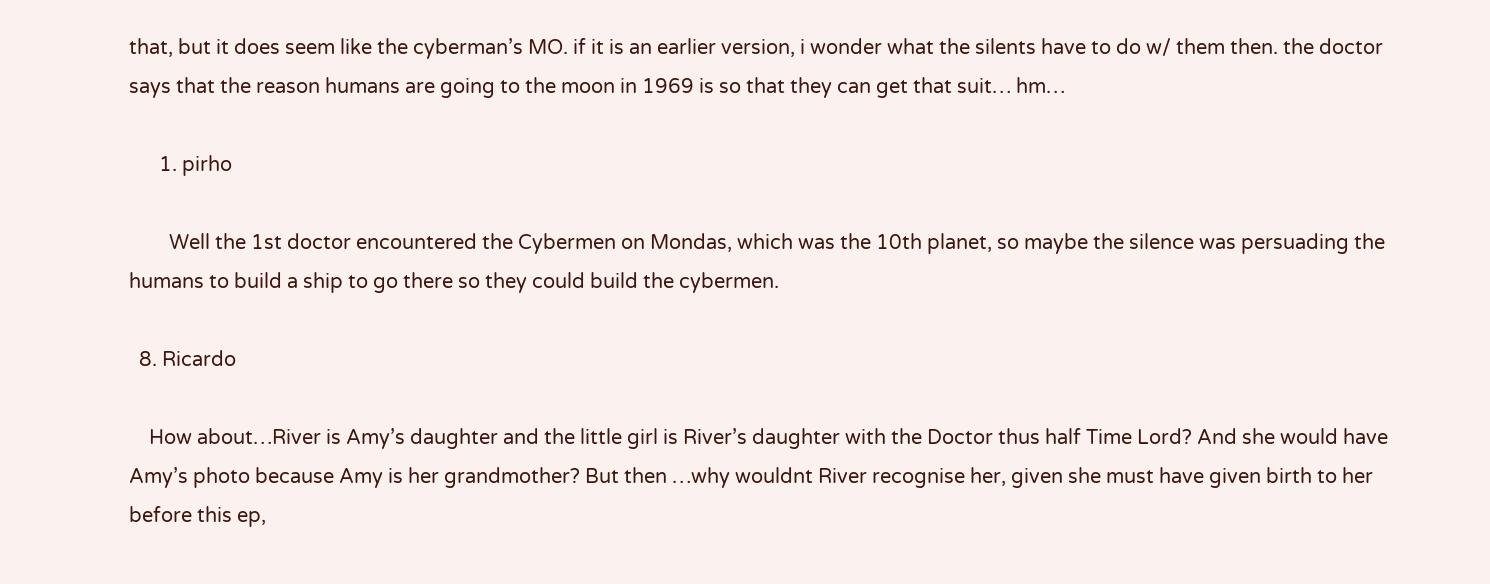that, but it does seem like the cyberman’s MO. if it is an earlier version, i wonder what the silents have to do w/ them then. the doctor says that the reason humans are going to the moon in 1969 is so that they can get that suit… hm…

      1. pirho

        Well the 1st doctor encountered the Cybermen on Mondas, which was the 10th planet, so maybe the silence was persuading the humans to build a ship to go there so they could build the cybermen.

  8. Ricardo

    How about…River is Amy’s daughter and the little girl is River’s daughter with the Doctor thus half Time Lord? And she would have Amy’s photo because Amy is her grandmother? But then …why wouldnt River recognise her, given she must have given birth to her before this ep,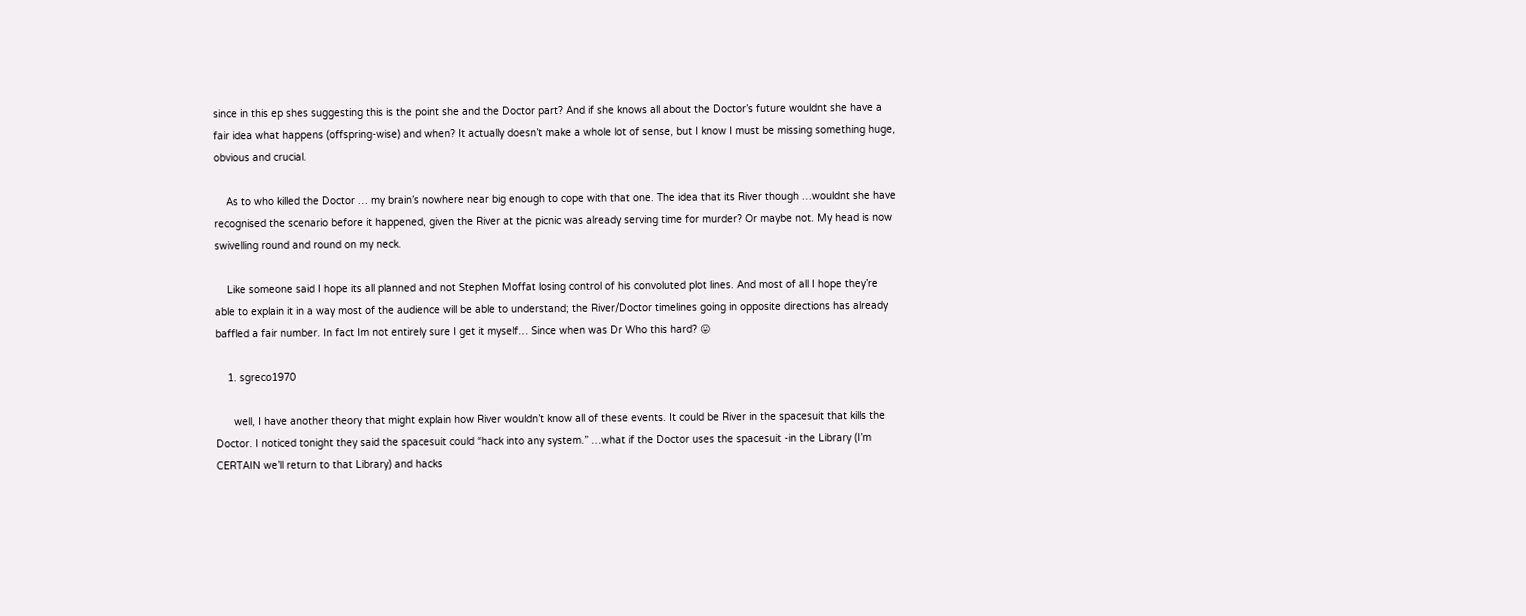since in this ep shes suggesting this is the point she and the Doctor part? And if she knows all about the Doctor’s future wouldnt she have a fair idea what happens (offspring-wise) and when? It actually doesn’t make a whole lot of sense, but I know I must be missing something huge, obvious and crucial.

    As to who killed the Doctor … my brain’s nowhere near big enough to cope with that one. The idea that its River though …wouldnt she have recognised the scenario before it happened, given the River at the picnic was already serving time for murder? Or maybe not. My head is now swivelling round and round on my neck.

    Like someone said I hope its all planned and not Stephen Moffat losing control of his convoluted plot lines. And most of all I hope they’re able to explain it in a way most of the audience will be able to understand; the River/Doctor timelines going in opposite directions has already baffled a fair number. In fact Im not entirely sure I get it myself… Since when was Dr Who this hard? 😛

    1. sgreco1970

      well, I have another theory that might explain how River wouldn’t know all of these events. It could be River in the spacesuit that kills the Doctor. I noticed tonight they said the spacesuit could “hack into any system.” …what if the Doctor uses the spacesuit -in the Library (I’m CERTAIN we’ll return to that Library) and hacks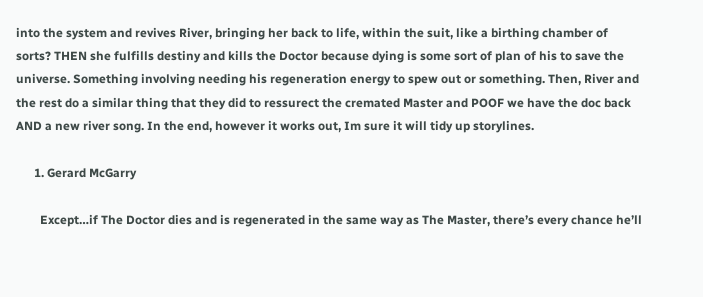into the system and revives River, bringing her back to life, within the suit, like a birthing chamber of sorts? THEN she fulfills destiny and kills the Doctor because dying is some sort of plan of his to save the universe. Something involving needing his regeneration energy to spew out or something. Then, River and the rest do a similar thing that they did to ressurect the cremated Master and POOF we have the doc back AND a new river song. In the end, however it works out, Im sure it will tidy up storylines.

      1. Gerard McGarry

        Except…if The Doctor dies and is regenerated in the same way as The Master, there’s every chance he’ll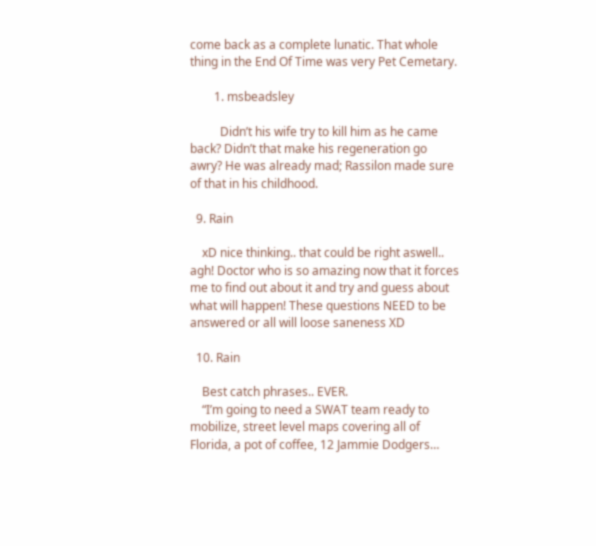come back as a complete lunatic. That whole thing in the End Of Time was very Pet Cemetary.

        1. msbeadsley

          Didn’t his wife try to kill him as he came back? Didn’t that make his regeneration go awry? He was already mad; Rassilon made sure of that in his childhood.

  9. Rain

    xD nice thinking.. that could be right aswell.. agh! Doctor who is so amazing now that it forces me to find out about it and try and guess about what will happen! These questions NEED to be answered or all will loose saneness XD

  10. Rain

    Best catch phrases.. EVER.
    “I’m going to need a SWAT team ready to mobilize, street level maps covering all of Florida, a pot of coffee, 12 Jammie Dodgers…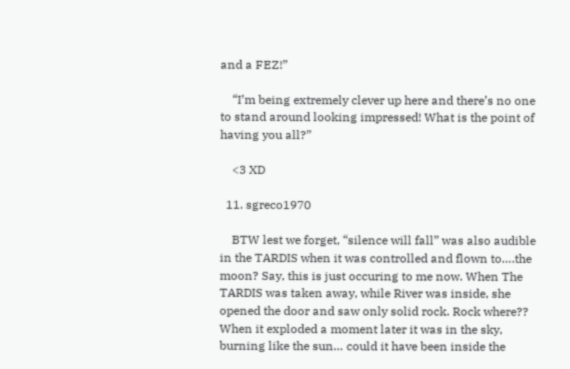and a FEZ!”

    “I’m being extremely clever up here and there’s no one to stand around looking impressed! What is the point of having you all?”

    <3 XD

  11. sgreco1970

    BTW lest we forget, “silence will fall” was also audible in the TARDIS when it was controlled and flown to….the moon? Say, this is just occuring to me now. When The TARDIS was taken away, while River was inside, she opened the door and saw only solid rock. Rock where?? When it exploded a moment later it was in the sky, burning like the sun… could it have been inside the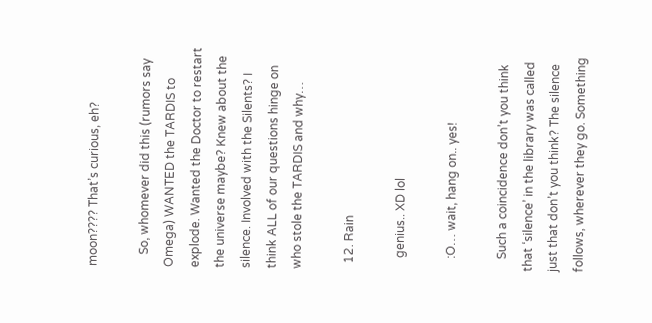moon???? That’s curious, eh?

    So, whomever did this (rumors say Omega) WANTED the TARDIS to explode. Wanted the Doctor to restart the universe maybe? Knew about the silence. Involved with the Silents? I think ALL of our questions hinge on who stole the TARDIS and why…

  12. Rain

    genius.. XD lol

    :O… wait, hang on.. yes!

    Such a coincidence don’t you think that ‘silence’ in the library was called just that don’t you think? The silence follows, wherever they go. Something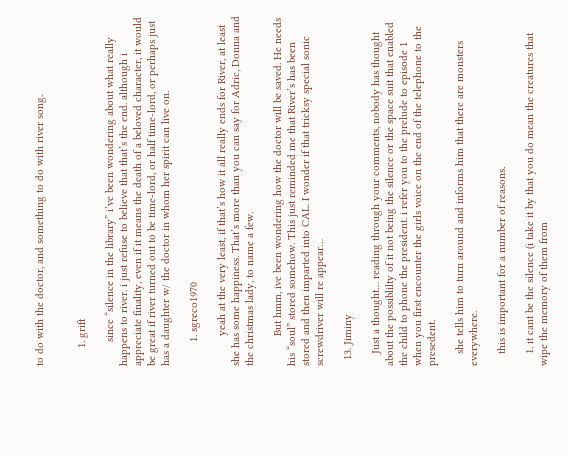to do with the doctor, and something to do with river song.


      1. grift

        since “silence in the library” i’ve been wondering about what really happens to river. i just refuse to believe that that’s the end. although i appreciate finality, even if it means the death of a beloved character, it would be great if river turned out to be time-lord, or half time-lord, or perhaps just has a daughter w/ the doctor in whom her spirit can live on.

        1. sgreco1970

          yeah at the very least, if that’s how it all really ends for River, at least she has some happiness. That’s more than you can say for Adric, Donna and the christmas lady, to name a few.

          But hmm, ive been wondering how the doctor will be saved. He needs his “soul” stored somehow. This just reminded me that River’s has been stored and then imparted into CAL. I wonder if that tricksy special sonic screwdriver will re appear…

  13. Jiminy

    Just a thought… reading through your comments, nobody has thought about the possiblilty of it not being the silence or the space suit that enabled the child to phone the president. i refer you to the prelude to episode 1 when you first encounter the girls voice on the end of the telephone to the presedent.

    she tells him to turn around and informs him that there are monsters everywhere.

    this is important for a number of reasons.

    1. it cant be the silence (i take it by that you do mean the creatures that wipe the memory of them from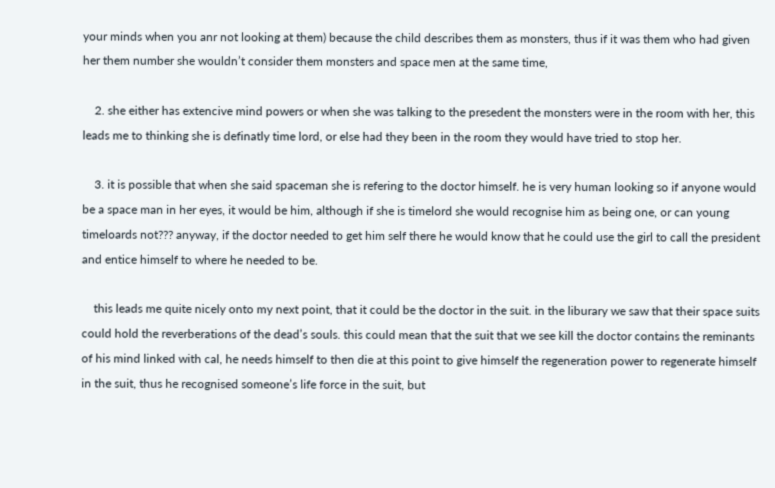your minds when you anr not looking at them) because the child describes them as monsters, thus if it was them who had given her them number she wouldn’t consider them monsters and space men at the same time,

    2. she either has extencive mind powers or when she was talking to the presedent the monsters were in the room with her, this leads me to thinking she is definatly time lord, or else had they been in the room they would have tried to stop her.

    3. it is possible that when she said spaceman she is refering to the doctor himself. he is very human looking so if anyone would be a space man in her eyes, it would be him, although if she is timelord she would recognise him as being one, or can young timeloards not??? anyway, if the doctor needed to get him self there he would know that he could use the girl to call the president and entice himself to where he needed to be.

    this leads me quite nicely onto my next point, that it could be the doctor in the suit. in the liburary we saw that their space suits could hold the reverberations of the dead’s souls. this could mean that the suit that we see kill the doctor contains the reminants of his mind linked with cal, he needs himself to then die at this point to give himself the regeneration power to regenerate himself in the suit, thus he recognised someone’s life force in the suit, but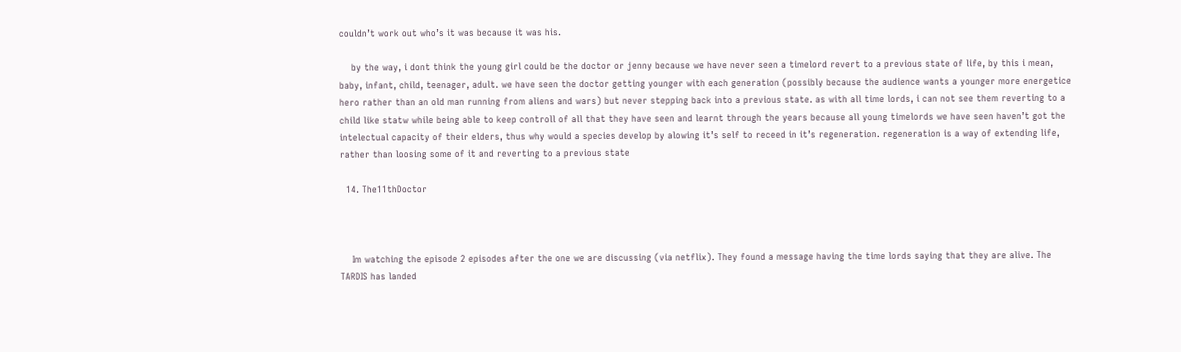couldn’t work out who’s it was because it was his.

    by the way, i dont think the young girl could be the doctor or jenny because we have never seen a timelord revert to a previous state of life, by this i mean, baby, infant, child, teenager, adult. we have seen the doctor getting younger with each generation (possibly because the audience wants a younger more energetice hero rather than an old man running from aliens and wars) but never stepping back into a previous state. as with all time lords, i can not see them reverting to a child like statw while being able to keep controll of all that they have seen and learnt through the years because all young timelords we have seen haven’t got the intelectual capacity of their elders, thus why would a species develop by alowing it’s self to receed in it’s regeneration. regeneration is a way of extending life, rather than loosing some of it and reverting to a previous state

  14. The11thDoctor



    Im watching the episode 2 episodes after the one we are discussing (via netflix). They found a message having the time lords saying that they are alive. The TARDIS has landed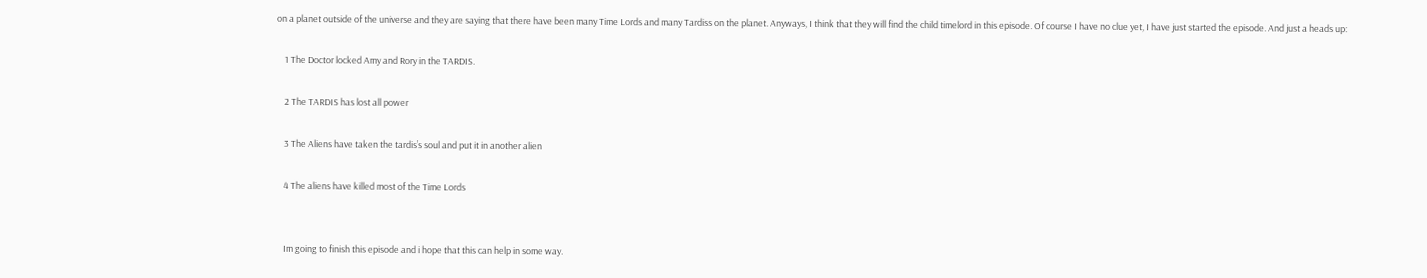on a planet outside of the universe and they are saying that there have been many Time Lords and many Tardiss on the planet. Anyways, I think that they will find the child timelord in this episode. Of course I have no clue yet, I have just started the episode. And just a heads up:

    1 The Doctor locked Amy and Rory in the TARDIS.

    2 The TARDIS has lost all power

    3 The Aliens have taken the tardis’s soul and put it in another alien

    4 The aliens have killed most of the Time Lords


    Im going to finish this episode and i hope that this can help in some way.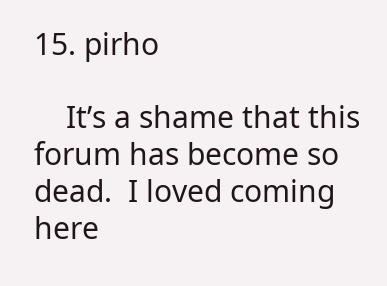15. pirho

    It’s a shame that this forum has become so dead.  I loved coming here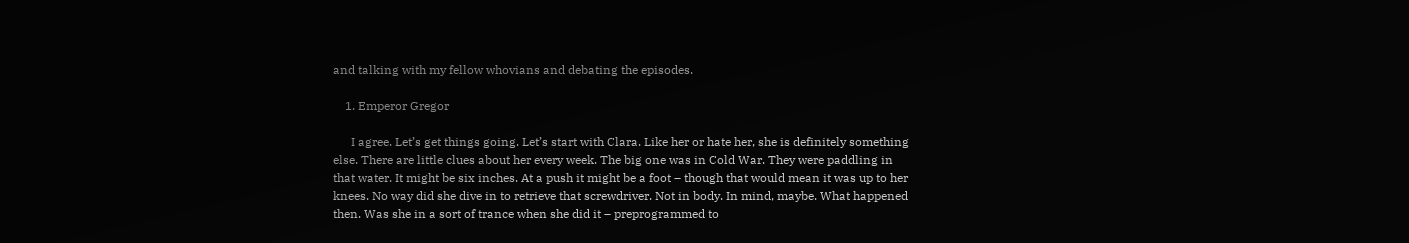and talking with my fellow whovians and debating the episodes.

    1. Emperor Gregor

      I agree. Let’s get things going. Let’s start with Clara. Like her or hate her, she is definitely something else. There are little clues about her every week. The big one was in Cold War. They were paddling in that water. It might be six inches. At a push it might be a foot – though that would mean it was up to her knees. No way did she dive in to retrieve that screwdriver. Not in body. In mind, maybe. What happened then. Was she in a sort of trance when she did it – preprogrammed to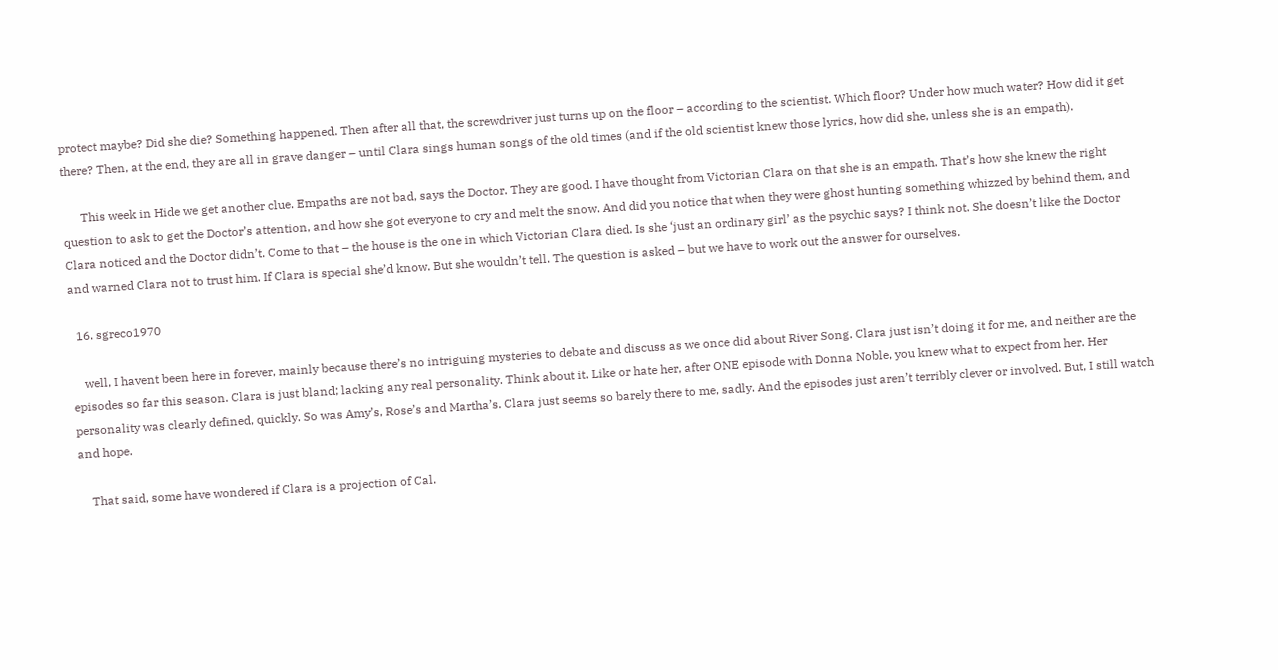protect maybe? Did she die? Something happened. Then after all that, the screwdriver just turns up on the floor – according to the scientist. Which floor? Under how much water? How did it get there? Then, at the end, they are all in grave danger – until Clara sings human songs of the old times (and if the old scientist knew those lyrics, how did she, unless she is an empath).

      This week in Hide we get another clue. Empaths are not bad, says the Doctor. They are good. I have thought from Victorian Clara on that she is an empath. That’s how she knew the right question to ask to get the Doctor’s attention, and how she got everyone to cry and melt the snow. And did you notice that when they were ghost hunting something whizzed by behind them, and Clara noticed and the Doctor didn’t. Come to that – the house is the one in which Victorian Clara died. Is she ‘just an ordinary girl’ as the psychic says? I think not. She doesn’t like the Doctor and warned Clara not to trust him. If Clara is special she’d know. But she wouldn’t tell. The question is asked – but we have to work out the answer for ourselves.

  16. sgreco1970

    well, I havent been here in forever, mainly because there’s no intriguing mysteries to debate and discuss as we once did about River Song. Clara just isn’t doing it for me, and neither are the episodes so far this season. Clara is just bland; lacking any real personality. Think about it. Like or hate her, after ONE episode with Donna Noble, you knew what to expect from her. Her personality was clearly defined, quickly. So was Amy’s, Rose’s and Martha’s. Clara just seems so barely there to me, sadly. And the episodes just aren’t terribly clever or involved. But, I still watch and hope.

    That said, some have wondered if Clara is a projection of Cal.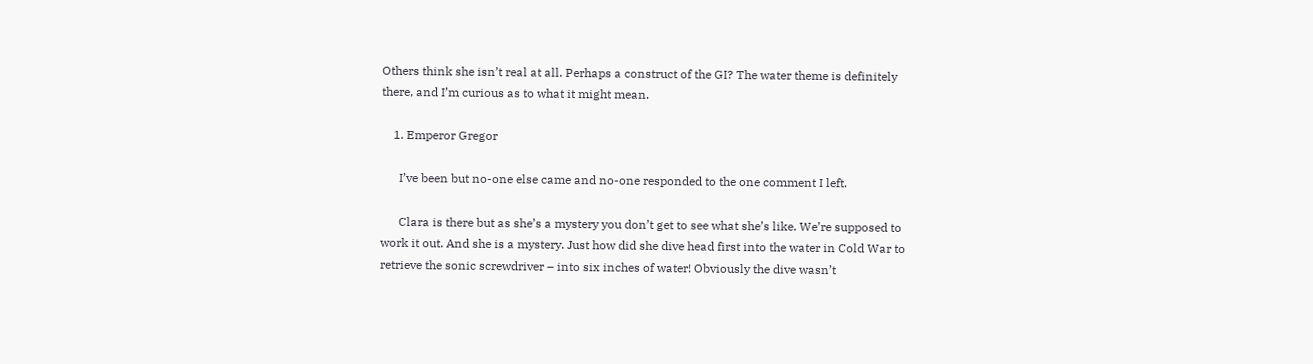Others think she isn’t real at all. Perhaps a construct of the GI? The water theme is definitely there, and I’m curious as to what it might mean.

    1. Emperor Gregor

      I’ve been but no-one else came and no-one responded to the one comment I left.

      Clara is there but as she’s a mystery you don’t get to see what she’s like. We’re supposed to work it out. And she is a mystery. Just how did she dive head first into the water in Cold War to retrieve the sonic screwdriver – into six inches of water! Obviously the dive wasn’t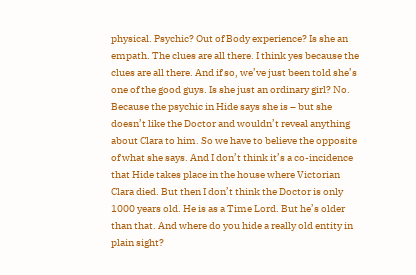physical. Psychic? Out of Body experience? Is she an empath. The clues are all there. I think yes because the clues are all there. And if so, we’ve just been told she’s one of the good guys. Is she just an ordinary girl? No. Because the psychic in Hide says she is – but she doesn’t like the Doctor and wouldn’t reveal anything about Clara to him. So we have to believe the opposite of what she says. And I don’t think it’s a co-incidence that Hide takes place in the house where Victorian Clara died. But then I don’t think the Doctor is only 1000 years old. He is as a Time Lord. But he’s older than that. And where do you hide a really old entity in plain sight?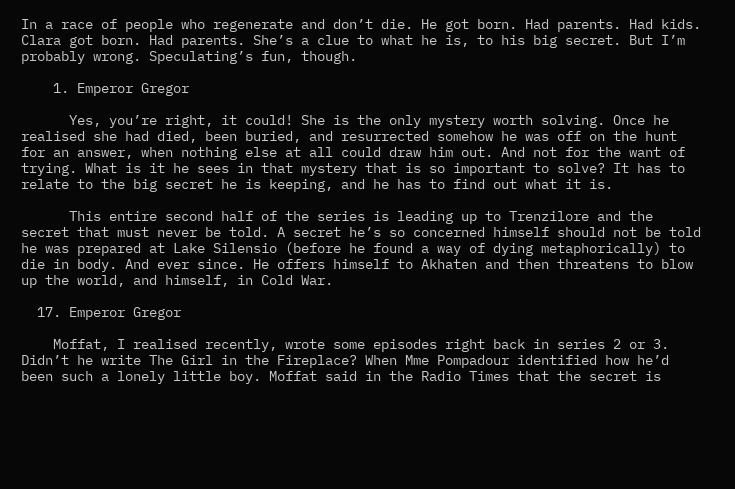In a race of people who regenerate and don’t die. He got born. Had parents. Had kids. Clara got born. Had parents. She’s a clue to what he is, to his big secret. But I’m probably wrong. Speculating’s fun, though.

    1. Emperor Gregor

      Yes, you’re right, it could! She is the only mystery worth solving. Once he realised she had died, been buried, and resurrected somehow he was off on the hunt for an answer, when nothing else at all could draw him out. And not for the want of trying. What is it he sees in that mystery that is so important to solve? It has to relate to the big secret he is keeping, and he has to find out what it is.

      This entire second half of the series is leading up to Trenzilore and the secret that must never be told. A secret he’s so concerned himself should not be told he was prepared at Lake Silensio (before he found a way of dying metaphorically) to die in body. And ever since. He offers himself to Akhaten and then threatens to blow up the world, and himself, in Cold War.

  17. Emperor Gregor

    Moffat, I realised recently, wrote some episodes right back in series 2 or 3. Didn’t he write The Girl in the Fireplace? When Mme Pompadour identified how he’d been such a lonely little boy. Moffat said in the Radio Times that the secret is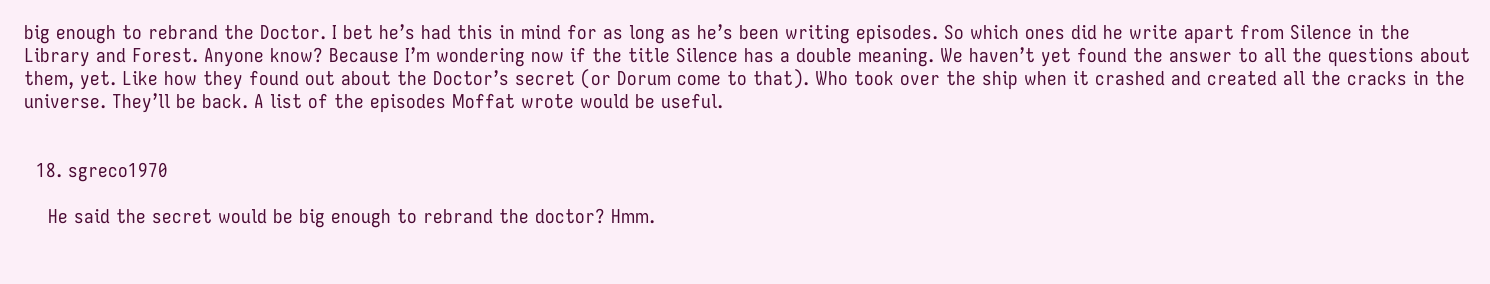big enough to rebrand the Doctor. I bet he’s had this in mind for as long as he’s been writing episodes. So which ones did he write apart from Silence in the Library and Forest. Anyone know? Because I’m wondering now if the title Silence has a double meaning. We haven’t yet found the answer to all the questions about them, yet. Like how they found out about the Doctor’s secret (or Dorum come to that). Who took over the ship when it crashed and created all the cracks in the universe. They’ll be back. A list of the episodes Moffat wrote would be useful.


  18. sgreco1970

    He said the secret would be big enough to rebrand the doctor? Hmm.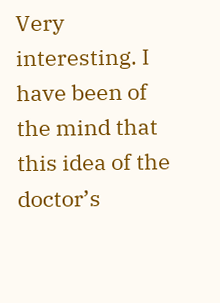Very interesting. I have been of the mind that this idea of the doctor’s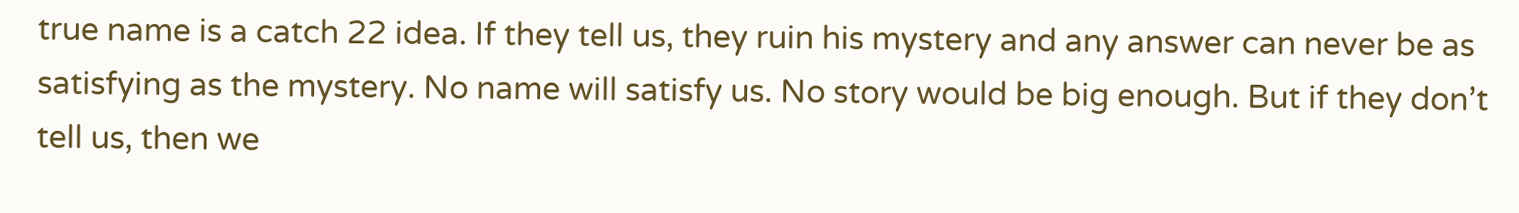true name is a catch 22 idea. If they tell us, they ruin his mystery and any answer can never be as satisfying as the mystery. No name will satisfy us. No story would be big enough. But if they don’t tell us, then we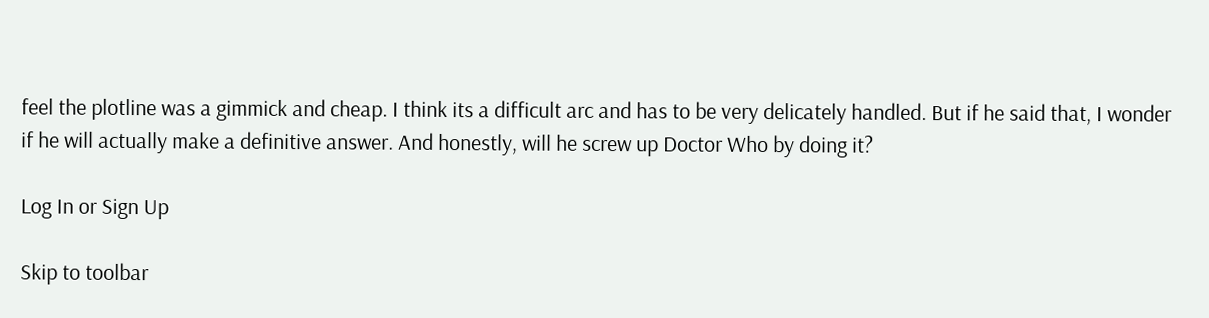feel the plotline was a gimmick and cheap. I think its a difficult arc and has to be very delicately handled. But if he said that, I wonder if he will actually make a definitive answer. And honestly, will he screw up Doctor Who by doing it?

Log In or Sign Up

Skip to toolbar